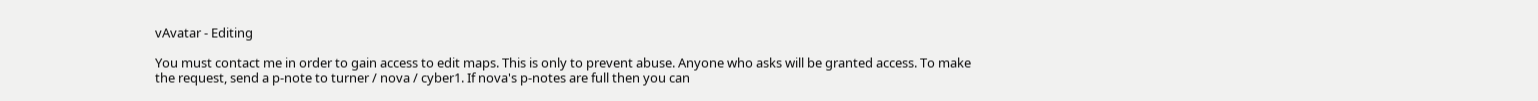vAvatar - Editing

You must contact me in order to gain access to edit maps. This is only to prevent abuse. Anyone who asks will be granted access. To make the request, send a p-note to turner / nova / cyber1. If nova's p-notes are full then you can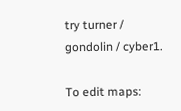try turner / gondolin / cyber1.

To edit maps: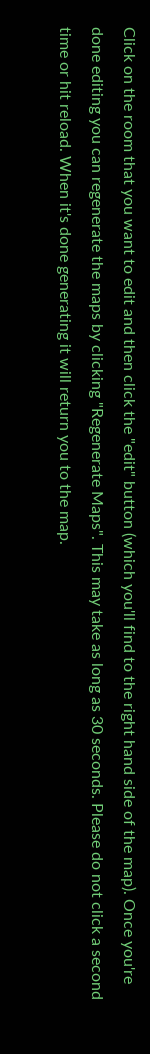Click on the room that you want to edit and then click the "edit" button (which you'll find to the right hand side of the map). Once you're done editing you can regenerate the maps by clicking "Regenerate Maps". This may take as long as 30 seconds. Please do not click a second time or hit reload. When it's done generating it will return you to the map.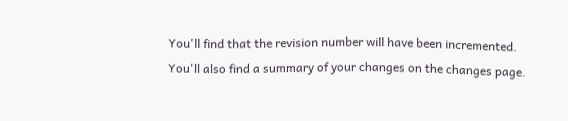You'll find that the revision number will have been incremented. You'll also find a summary of your changes on the changes page.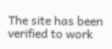The site has been verified to work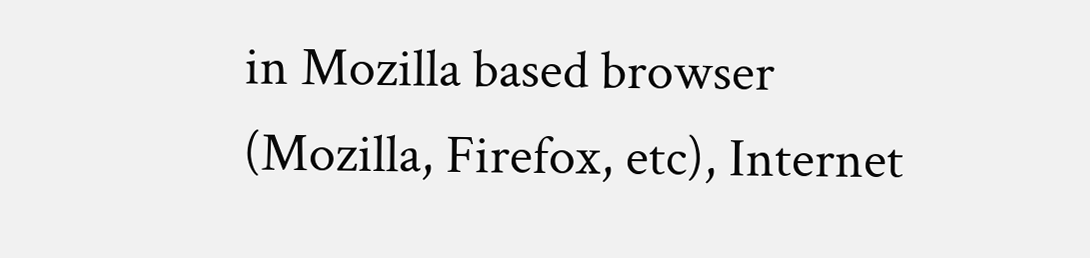in Mozilla based browser (Mozilla, Firefox, etc), Internet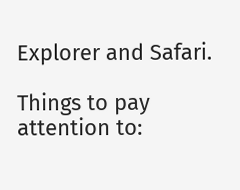Explorer and Safari.

Things to pay attention to: